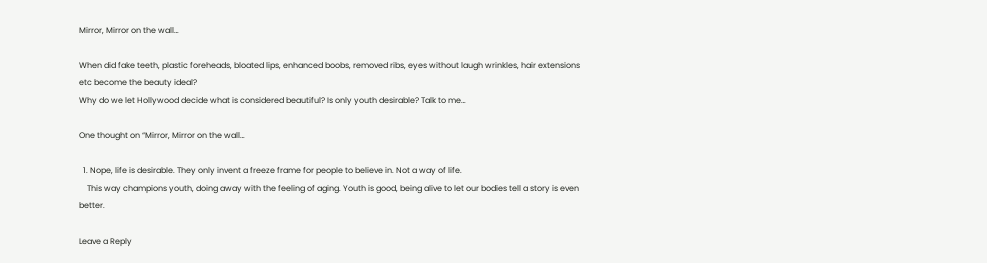Mirror, Mirror on the wall…

When did fake teeth, plastic foreheads, bloated lips, enhanced boobs, removed ribs, eyes without laugh wrinkles, hair extensions etc become the beauty ideal?
Why do we let Hollywood decide what is considered beautiful? Is only youth desirable? Talk to me…

One thought on “Mirror, Mirror on the wall…

  1. Nope, life is desirable. They only invent a freeze frame for people to believe in. Not a way of life.
    This way champions youth, doing away with the feeling of aging. Youth is good, being alive to let our bodies tell a story is even better.

Leave a Reply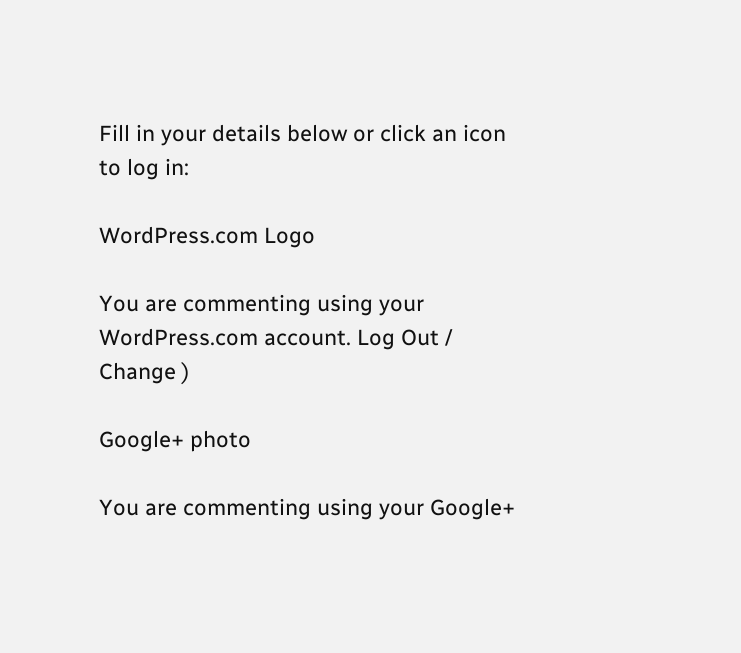Fill in your details below or click an icon to log in:

WordPress.com Logo

You are commenting using your WordPress.com account. Log Out /  Change )

Google+ photo

You are commenting using your Google+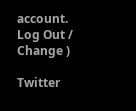account. Log Out /  Change )

Twitter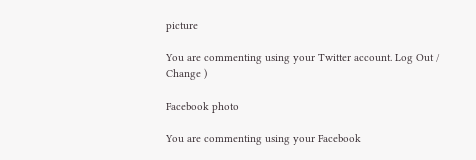picture

You are commenting using your Twitter account. Log Out /  Change )

Facebook photo

You are commenting using your Facebook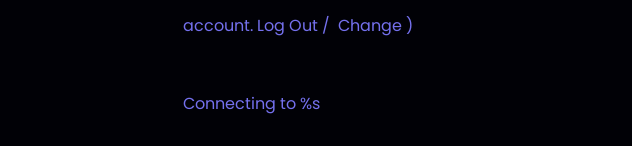account. Log Out /  Change )


Connecting to %s